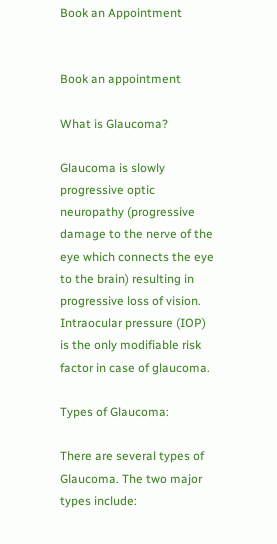Book an Appointment


Book an appointment

What is Glaucoma?

Glaucoma is slowly progressive optic neuropathy (progressive damage to the nerve of the eye which connects the eye to the brain) resulting in progressive loss of vision. Intraocular pressure (IOP) is the only modifiable risk factor in case of glaucoma.

Types of Glaucoma:

There are several types of Glaucoma. The two major types include: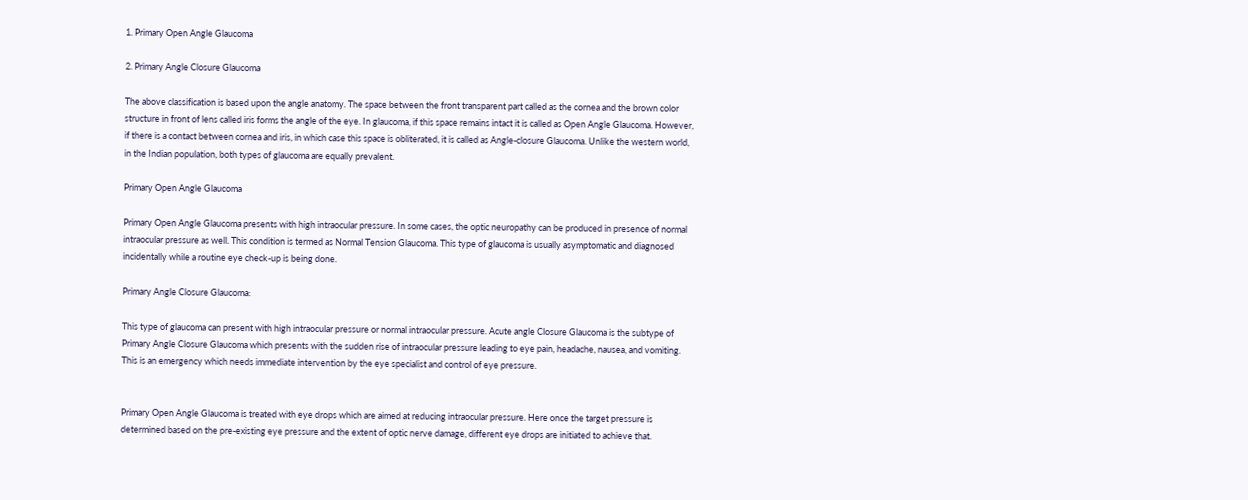1. Primary Open Angle Glaucoma

2. Primary Angle Closure Glaucoma

The above classification is based upon the angle anatomy. The space between the front transparent part called as the cornea and the brown color structure in front of lens called iris forms the angle of the eye. In glaucoma, if this space remains intact it is called as Open Angle Glaucoma. However, if there is a contact between cornea and iris, in which case this space is obliterated, it is called as Angle-closure Glaucoma. Unlike the western world, in the Indian population, both types of glaucoma are equally prevalent.

Primary Open Angle Glaucoma

Primary Open Angle Glaucoma presents with high intraocular pressure. In some cases, the optic neuropathy can be produced in presence of normal intraocular pressure as well. This condition is termed as Normal Tension Glaucoma. This type of glaucoma is usually asymptomatic and diagnosed incidentally while a routine eye check-up is being done.

Primary Angle Closure Glaucoma:

This type of glaucoma can present with high intraocular pressure or normal intraocular pressure. Acute angle Closure Glaucoma is the subtype of Primary Angle Closure Glaucoma which presents with the sudden rise of intraocular pressure leading to eye pain, headache, nausea, and vomiting. This is an emergency which needs immediate intervention by the eye specialist and control of eye pressure.


Primary Open Angle Glaucoma is treated with eye drops which are aimed at reducing intraocular pressure. Here once the target pressure is determined based on the pre-existing eye pressure and the extent of optic nerve damage, different eye drops are initiated to achieve that.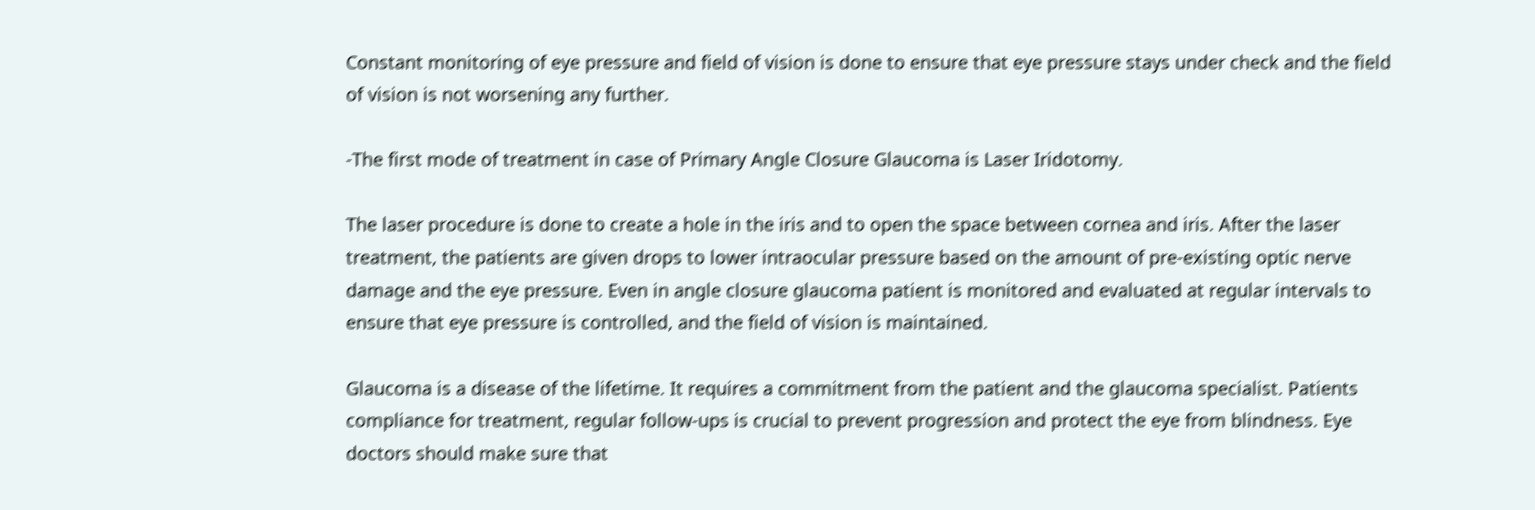Constant monitoring of eye pressure and field of vision is done to ensure that eye pressure stays under check and the field of vision is not worsening any further.

-The first mode of treatment in case of Primary Angle Closure Glaucoma is Laser Iridotomy.

The laser procedure is done to create a hole in the iris and to open the space between cornea and iris. After the laser treatment, the patients are given drops to lower intraocular pressure based on the amount of pre-existing optic nerve damage and the eye pressure. Even in angle closure glaucoma patient is monitored and evaluated at regular intervals to ensure that eye pressure is controlled, and the field of vision is maintained.

Glaucoma is a disease of the lifetime. It requires a commitment from the patient and the glaucoma specialist. Patients compliance for treatment, regular follow-ups is crucial to prevent progression and protect the eye from blindness. Eye doctors should make sure that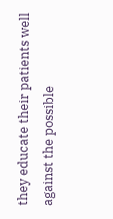they educate their patients well against the possible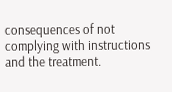consequences of not complying with instructions and the treatment.